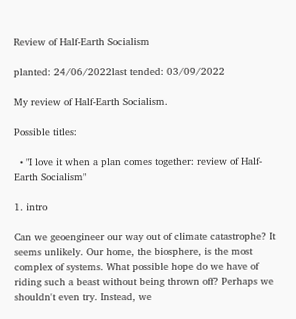Review of Half-Earth Socialism

planted: 24/06/2022last tended: 03/09/2022

My review of Half-Earth Socialism.

Possible titles:

  • "I love it when a plan comes together: review of Half-Earth Socialism"

1. intro

Can we geoengineer our way out of climate catastrophe? It seems unlikely. Our home, the biosphere, is the most complex of systems. What possible hope do we have of riding such a beast without being thrown off? Perhaps we shouldn't even try. Instead, we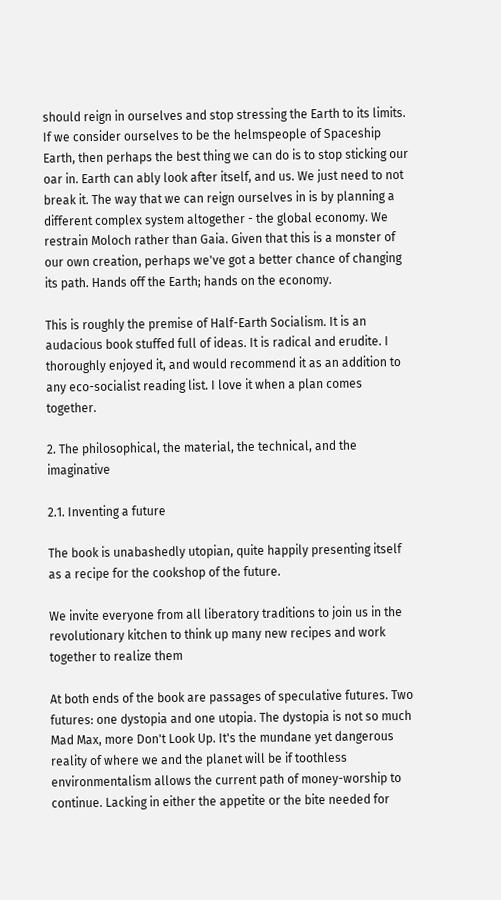should reign in ourselves and stop stressing the Earth to its limits. If we consider ourselves to be the helmspeople of Spaceship Earth, then perhaps the best thing we can do is to stop sticking our oar in. Earth can ably look after itself, and us. We just need to not break it. The way that we can reign ourselves in is by planning a different complex system altogether - the global economy. We restrain Moloch rather than Gaia. Given that this is a monster of our own creation, perhaps we've got a better chance of changing its path. Hands off the Earth; hands on the economy.

This is roughly the premise of Half-Earth Socialism. It is an audacious book stuffed full of ideas. It is radical and erudite. I thoroughly enjoyed it, and would recommend it as an addition to any eco-socialist reading list. I love it when a plan comes together.

2. The philosophical, the material, the technical, and the imaginative

2.1. Inventing a future

The book is unabashedly utopian, quite happily presenting itself as a recipe for the cookshop of the future.

We invite everyone from all liberatory traditions to join us in the revolutionary kitchen to think up many new recipes and work together to realize them

At both ends of the book are passages of speculative futures. Two futures: one dystopia and one utopia. The dystopia is not so much Mad Max, more Don't Look Up. It's the mundane yet dangerous reality of where we and the planet will be if toothless environmentalism allows the current path of money-worship to continue. Lacking in either the appetite or the bite needed for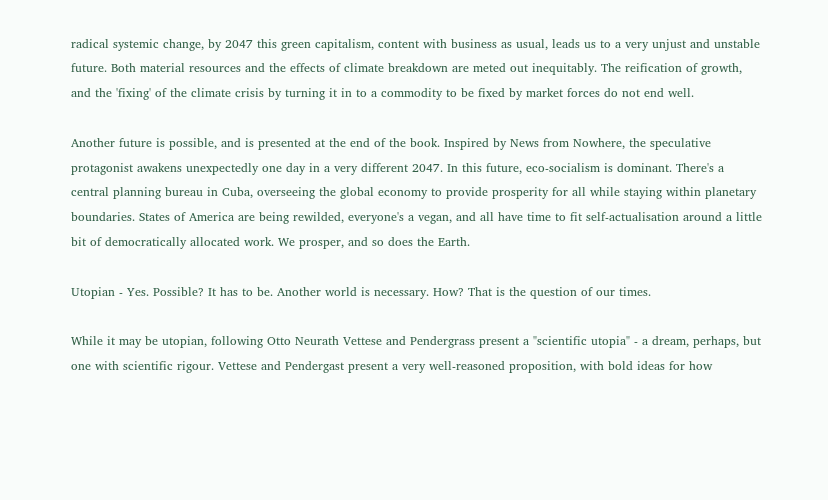radical systemic change, by 2047 this green capitalism, content with business as usual, leads us to a very unjust and unstable future. Both material resources and the effects of climate breakdown are meted out inequitably. The reification of growth, and the 'fixing' of the climate crisis by turning it in to a commodity to be fixed by market forces do not end well.

Another future is possible, and is presented at the end of the book. Inspired by News from Nowhere, the speculative protagonist awakens unexpectedly one day in a very different 2047. In this future, eco-socialism is dominant. There's a central planning bureau in Cuba, overseeing the global economy to provide prosperity for all while staying within planetary boundaries. States of America are being rewilded, everyone's a vegan, and all have time to fit self-actualisation around a little bit of democratically allocated work. We prosper, and so does the Earth.

Utopian - Yes. Possible? It has to be. Another world is necessary. How? That is the question of our times.

While it may be utopian, following Otto Neurath Vettese and Pendergrass present a "scientific utopia" - a dream, perhaps, but one with scientific rigour. Vettese and Pendergast present a very well-reasoned proposition, with bold ideas for how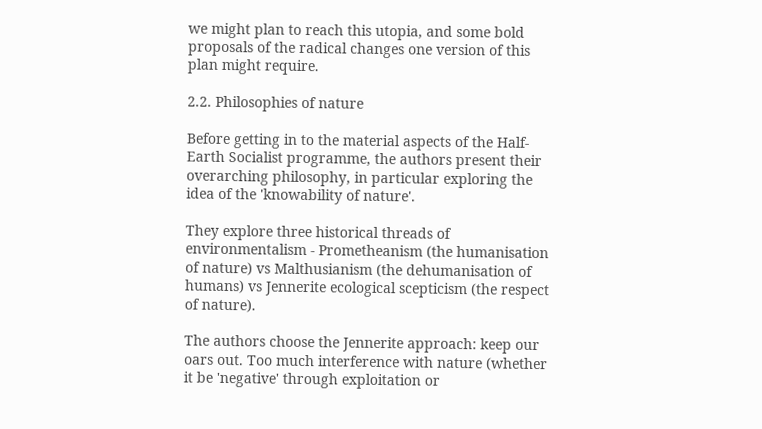we might plan to reach this utopia, and some bold proposals of the radical changes one version of this plan might require.

2.2. Philosophies of nature

Before getting in to the material aspects of the Half-Earth Socialist programme, the authors present their overarching philosophy, in particular exploring the idea of the 'knowability of nature'.

They explore three historical threads of environmentalism - Prometheanism (the humanisation of nature) vs Malthusianism (the dehumanisation of humans) vs Jennerite ecological scepticism (the respect of nature).

The authors choose the Jennerite approach: keep our oars out. Too much interference with nature (whether it be 'negative' through exploitation or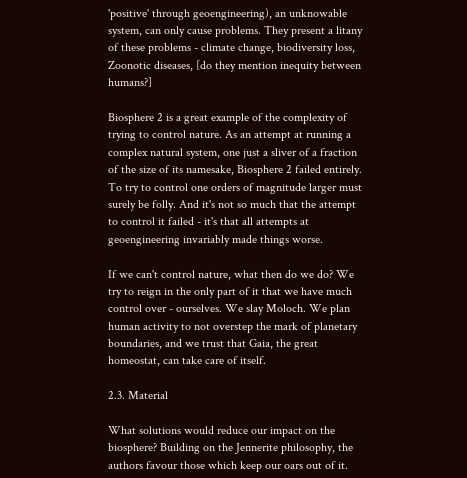'positive' through geoengineering), an unknowable system, can only cause problems. They present a litany of these problems - climate change, biodiversity loss, Zoonotic diseases, [do they mention inequity between humans?]

Biosphere 2 is a great example of the complexity of trying to control nature. As an attempt at running a complex natural system, one just a sliver of a fraction of the size of its namesake, Biosphere 2 failed entirely. To try to control one orders of magnitude larger must surely be folly. And it's not so much that the attempt to control it failed - it's that all attempts at geoengineering invariably made things worse.

If we can't control nature, what then do we do? We try to reign in the only part of it that we have much control over - ourselves. We slay Moloch. We plan human activity to not overstep the mark of planetary boundaries, and we trust that Gaia, the great homeostat, can take care of itself.

2.3. Material

What solutions would reduce our impact on the biosphere? Building on the Jennerite philosophy, the authors favour those which keep our oars out of it.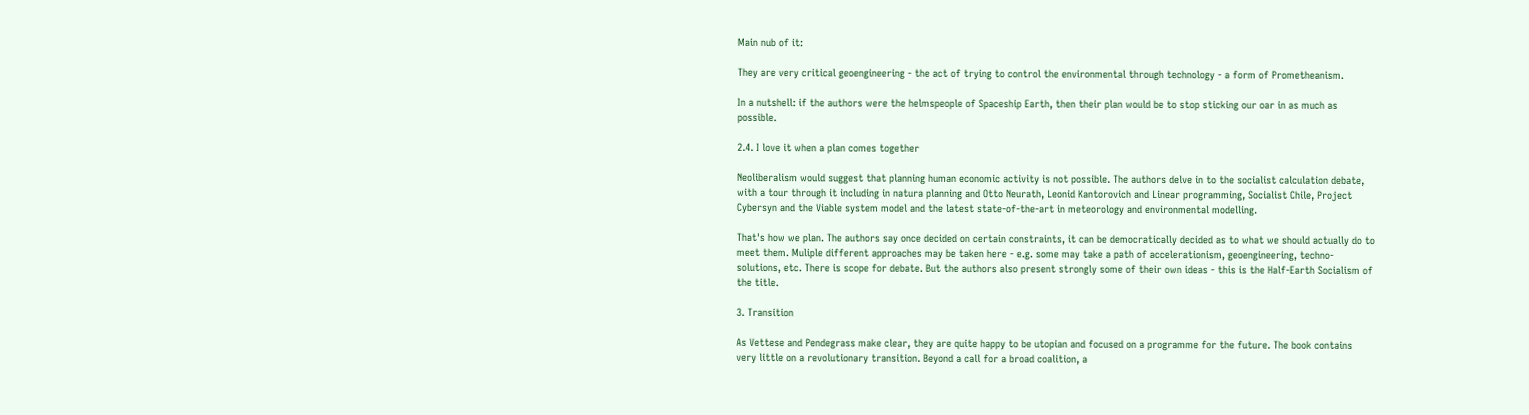Main nub of it:

They are very critical geoengineering - the act of trying to control the environmental through technology - a form of Prometheanism.

In a nutshell: if the authors were the helmspeople of Spaceship Earth, then their plan would be to stop sticking our oar in as much as possible.

2.4. I love it when a plan comes together

Neoliberalism would suggest that planning human economic activity is not possible. The authors delve in to the socialist calculation debate, with a tour through it including in natura planning and Otto Neurath, Leonid Kantorovich and Linear programming, Socialist Chile, Project Cybersyn and the Viable system model and the latest state-of-the-art in meteorology and environmental modelling.

That's how we plan. The authors say once decided on certain constraints, it can be democratically decided as to what we should actually do to meet them. Muliple different approaches may be taken here - e.g. some may take a path of accelerationism, geoengineering, techno-solutions, etc. There is scope for debate. But the authors also present strongly some of their own ideas - this is the Half-Earth Socialism of the title.

3. Transition

As Vettese and Pendegrass make clear, they are quite happy to be utopian and focused on a programme for the future. The book contains very little on a revolutionary transition. Beyond a call for a broad coalition, a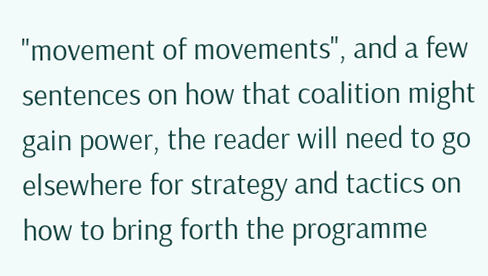"movement of movements", and a few sentences on how that coalition might gain power, the reader will need to go elsewhere for strategy and tactics on how to bring forth the programme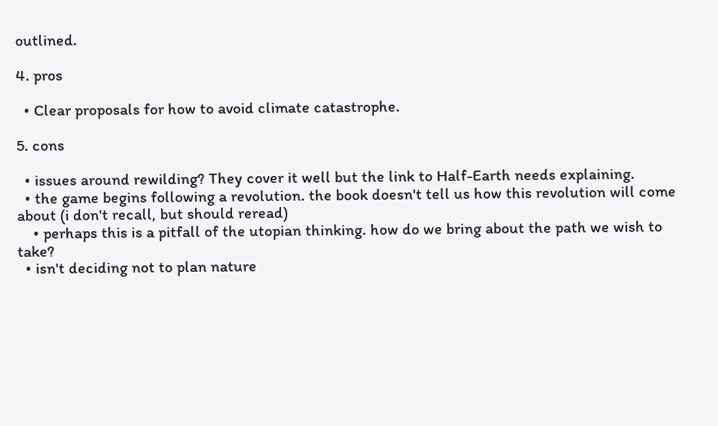outlined.

4. pros

  • Clear proposals for how to avoid climate catastrophe.

5. cons

  • issues around rewilding? They cover it well but the link to Half-Earth needs explaining.
  • the game begins following a revolution. the book doesn't tell us how this revolution will come about (i don't recall, but should reread)
    • perhaps this is a pitfall of the utopian thinking. how do we bring about the path we wish to take?
  • isn't deciding not to plan nature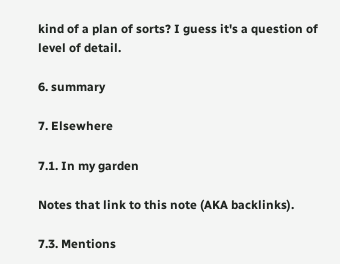kind of a plan of sorts? I guess it's a question of level of detail.

6. summary

7. Elsewhere

7.1. In my garden

Notes that link to this note (AKA backlinks).

7.3. Mentions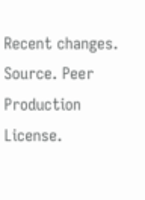Recent changes. Source. Peer Production License.